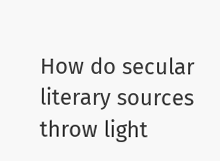How do secular literary sources throw light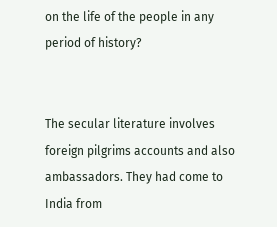on the life of the people in any period of history?


The secular literature involves foreign pilgrims accounts and also ambassadors. They had come to India from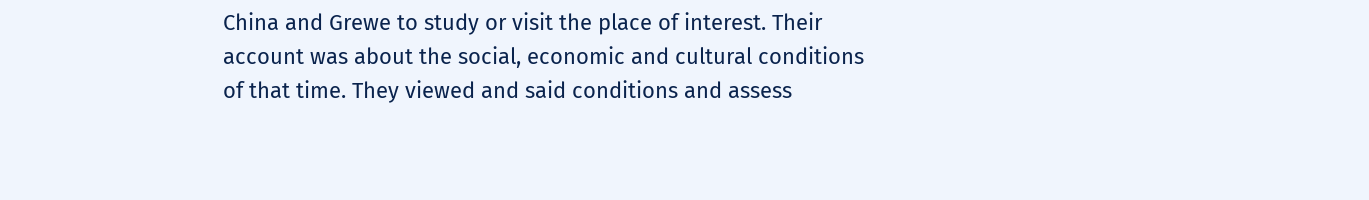China and Grewe to study or visit the place of interest. Their account was about the social, economic and cultural conditions of that time. They viewed and said conditions and assess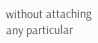without attaching any particular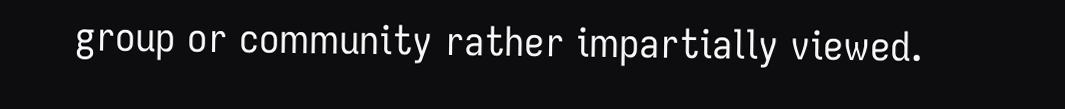group or community rather impartially viewed.